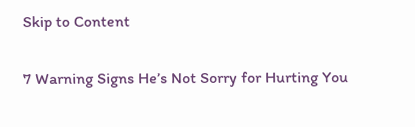Skip to Content

7 Warning Signs He’s Not Sorry for Hurting You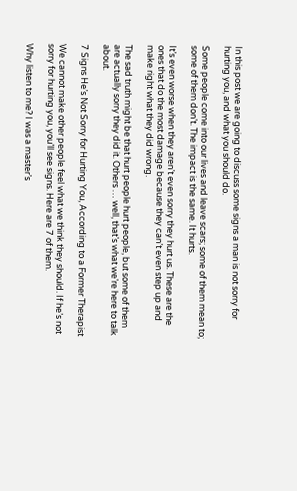In this post we are going to discuss some signs a man is not sorry for hurting you, and what you should do.

Some people come into our lives and leave scars; some of them mean to; some of them don’t. The impact is the same. It hurts.

It’s even worse when they aren’t even sorry they hurt us. These are the ones that do the most damage because they can’t even step up and make right what they did wrong.

The sad truth might be that hurt people hurt people, but some of them are actually sorry they did it. Others … well, that’s what we’re here to talk about.

7 Signs He’s Not Sorry for Hurting You, According to a Former Therapist

We cannot make other people feel what we think they should. If he’s not sorry for hurting you, you’ll see signs. Here are 7 of them.

Why listen to me? I was a master’s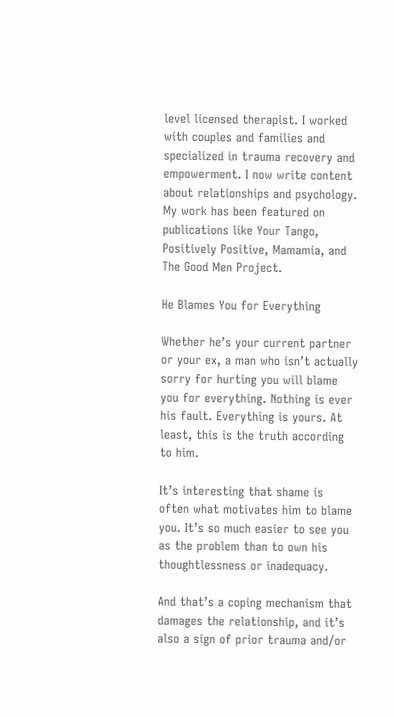level licensed therapist. I worked with couples and families and specialized in trauma recovery and empowerment. I now write content about relationships and psychology. My work has been featured on publications like Your Tango, Positively Positive, Mamamia, and The Good Men Project.

He Blames You for Everything

Whether he’s your current partner or your ex, a man who isn’t actually sorry for hurting you will blame you for everything. Nothing is ever his fault. Everything is yours. At least, this is the truth according to him.

It’s interesting that shame is often what motivates him to blame you. It’s so much easier to see you as the problem than to own his thoughtlessness or inadequacy.

And that’s a coping mechanism that damages the relationship, and it’s also a sign of prior trauma and/or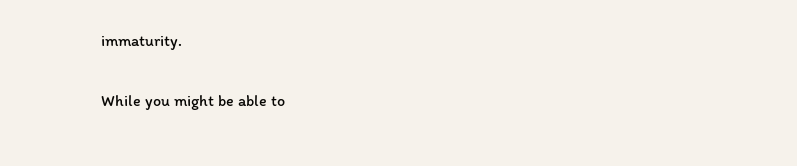immaturity.

While you might be able to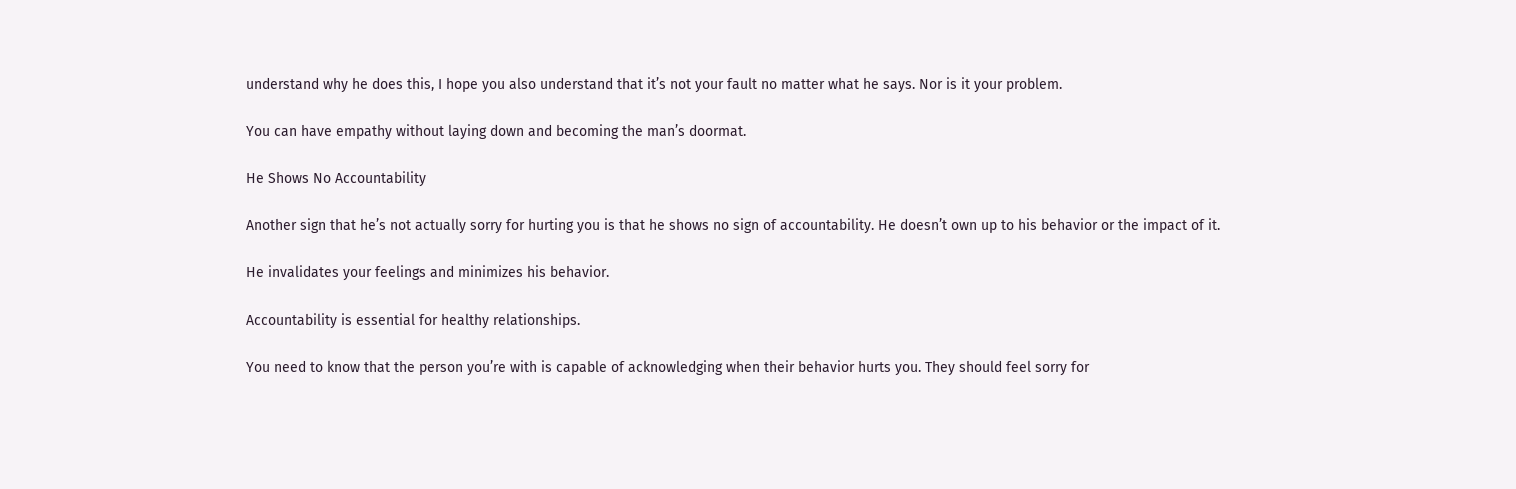understand why he does this, I hope you also understand that it’s not your fault no matter what he says. Nor is it your problem.

You can have empathy without laying down and becoming the man’s doormat.

He Shows No Accountability

Another sign that he’s not actually sorry for hurting you is that he shows no sign of accountability. He doesn’t own up to his behavior or the impact of it.

He invalidates your feelings and minimizes his behavior.

Accountability is essential for healthy relationships.

You need to know that the person you’re with is capable of acknowledging when their behavior hurts you. They should feel sorry for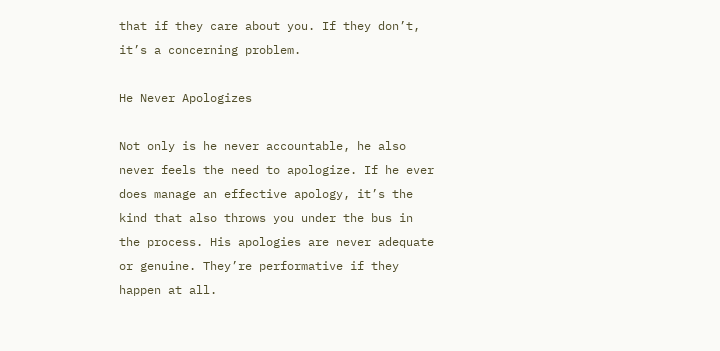that if they care about you. If they don’t, it’s a concerning problem.

He Never Apologizes

Not only is he never accountable, he also never feels the need to apologize. If he ever does manage an effective apology, it’s the kind that also throws you under the bus in the process. His apologies are never adequate or genuine. They’re performative if they happen at all.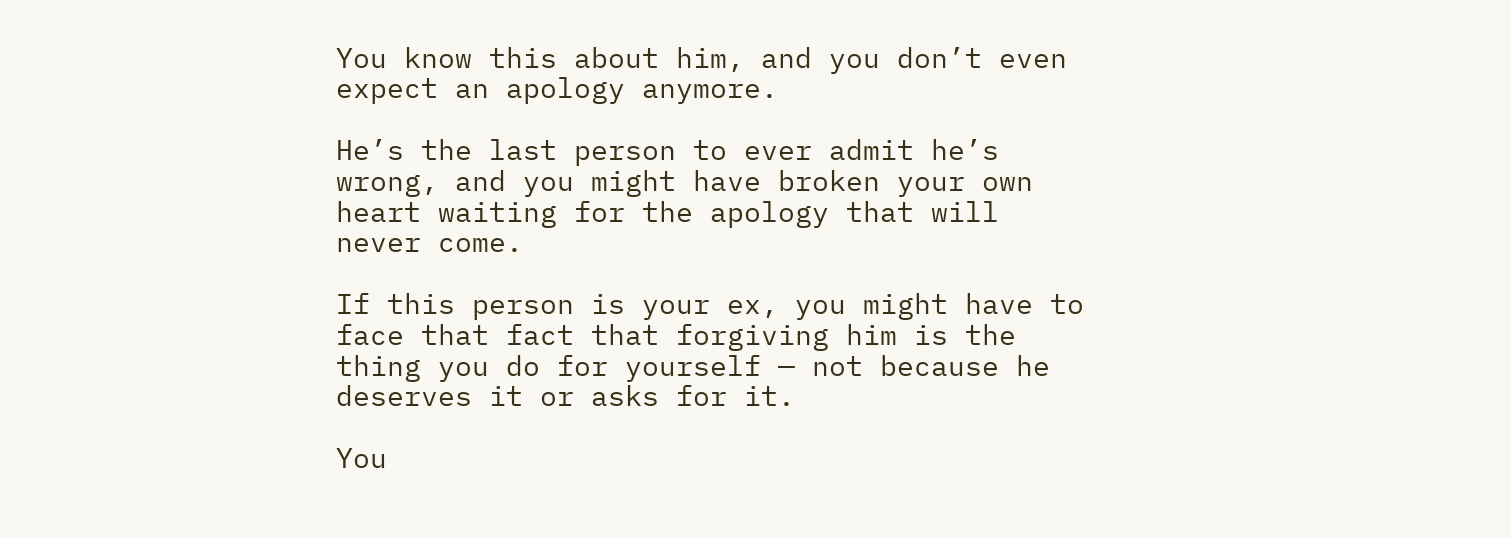You know this about him, and you don’t even expect an apology anymore.

He’s the last person to ever admit he’s wrong, and you might have broken your own heart waiting for the apology that will never come.

If this person is your ex, you might have to face that fact that forgiving him is the thing you do for yourself — not because he deserves it or asks for it.

You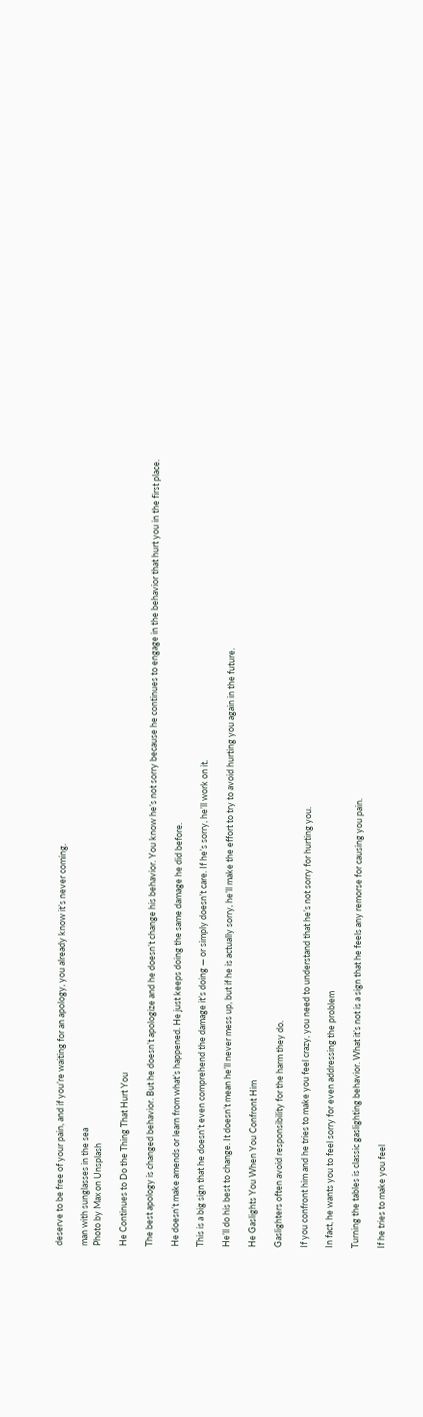deserve to be free of your pain, and if you’re waiting for an apology, you already know it’s never coming.

man with sunglasses in the sea
Photo by Max on Unsplash

He Continues to Do the Thing That Hurt You

The best apology is changed behavior. But he doesn’t apologize and he doesn’t change his behavior. You know he’s not sorry because he continues to engage in the behavior that hurt you in the first place.

He doesn’t make amends or learn from what’s happened. He just keeps doing the same damage he did before.

This is a big sign that he doesn’t even comprehend the damage it’s doing — or simply doesn’t care. If he’s sorry, he’ll work on it.

He’ll do his best to change. It doesn’t mean he’ll never mess up, but if he is actually sorry, he’ll make the effort to try to avoid hurting you again in the future.

He Gaslights You When You Confront Him

Gaslighters often avoid responsibility for the harm they do.

If you confront him and he tries to make you feel crazy, you need to understand that he’s not sorry for hurting you.

In fact, he wants you to feel sorry for even addressing the problem

Turning the tables is classic gaslighting behavior. What it’s not is a sign that he feels any remorse for causing you pain.

If he tries to make you feel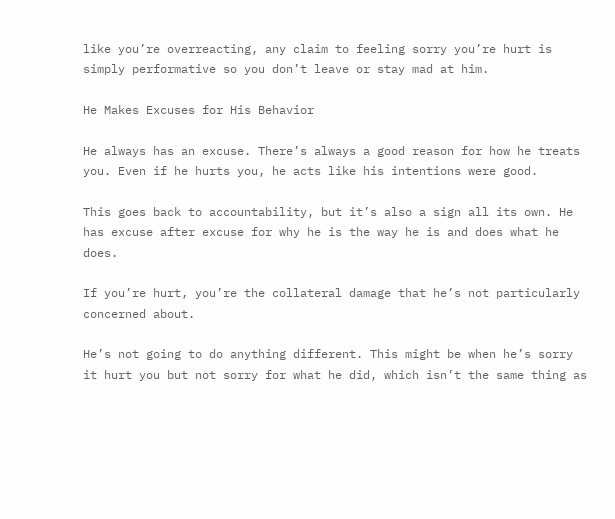like you’re overreacting, any claim to feeling sorry you’re hurt is simply performative so you don’t leave or stay mad at him.

He Makes Excuses for His Behavior

He always has an excuse. There’s always a good reason for how he treats you. Even if he hurts you, he acts like his intentions were good.

This goes back to accountability, but it’s also a sign all its own. He has excuse after excuse for why he is the way he is and does what he does.

If you’re hurt, you’re the collateral damage that he’s not particularly concerned about.

He’s not going to do anything different. This might be when he’s sorry it hurt you but not sorry for what he did, which isn’t the same thing as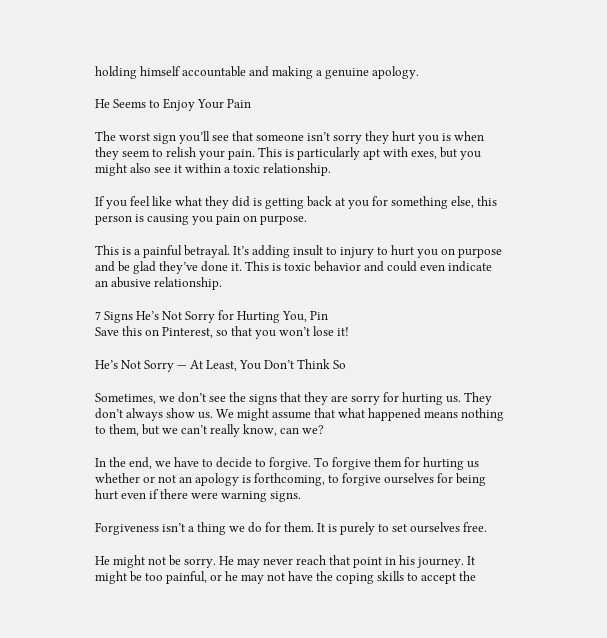holding himself accountable and making a genuine apology.

He Seems to Enjoy Your Pain

The worst sign you’ll see that someone isn’t sorry they hurt you is when they seem to relish your pain. This is particularly apt with exes, but you might also see it within a toxic relationship.

If you feel like what they did is getting back at you for something else, this person is causing you pain on purpose.

This is a painful betrayal. It’s adding insult to injury to hurt you on purpose and be glad they’ve done it. This is toxic behavior and could even indicate an abusive relationship.

7 Signs He’s Not Sorry for Hurting You, Pin
Save this on Pinterest, so that you won’t lose it!

He’s Not Sorry — At Least, You Don’t Think So

Sometimes, we don’t see the signs that they are sorry for hurting us. They don’t always show us. We might assume that what happened means nothing to them, but we can’t really know, can we?

In the end, we have to decide to forgive. To forgive them for hurting us whether or not an apology is forthcoming, to forgive ourselves for being hurt even if there were warning signs.

Forgiveness isn’t a thing we do for them. It is purely to set ourselves free.

He might not be sorry. He may never reach that point in his journey. It might be too painful, or he may not have the coping skills to accept the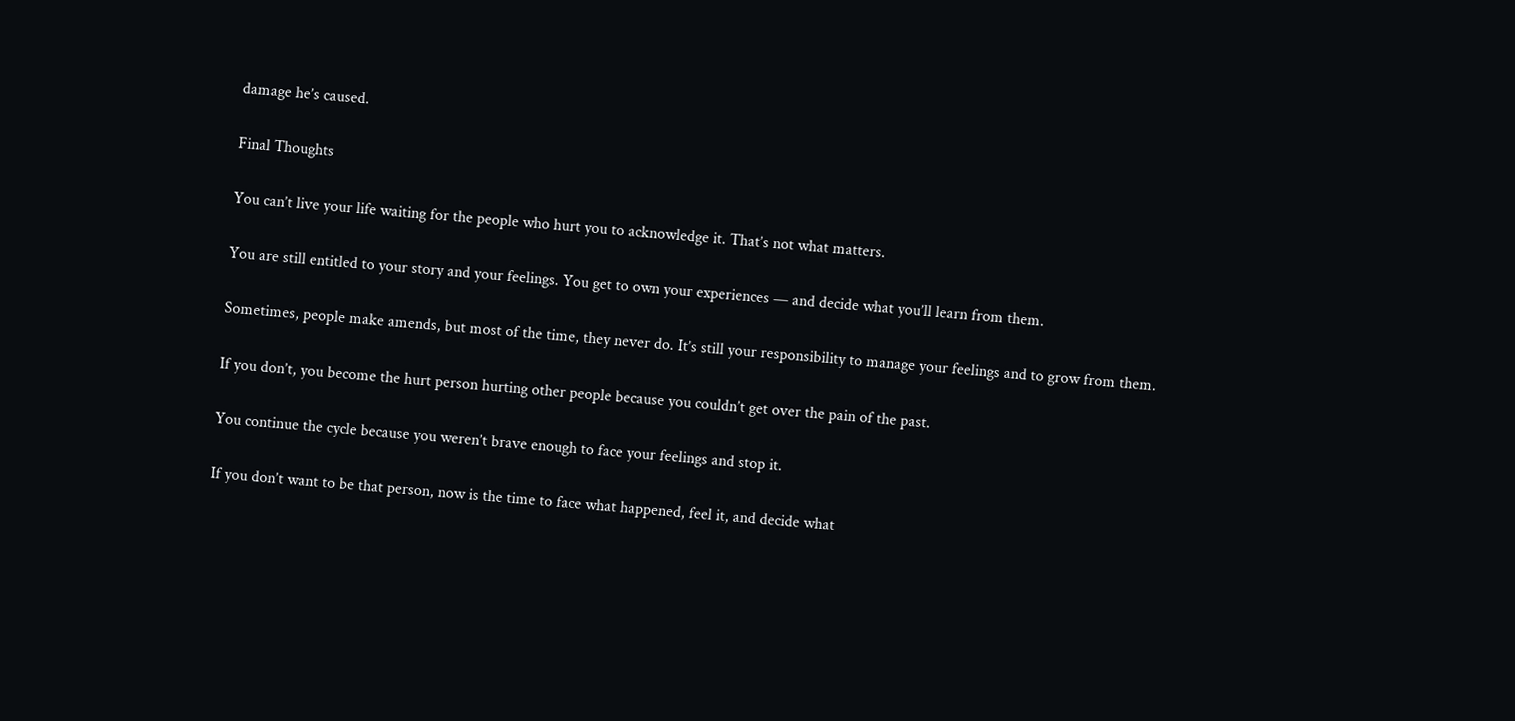damage he’s caused.

Final Thoughts

You can’t live your life waiting for the people who hurt you to acknowledge it. That’s not what matters.

You are still entitled to your story and your feelings. You get to own your experiences — and decide what you’ll learn from them.

Sometimes, people make amends, but most of the time, they never do. It’s still your responsibility to manage your feelings and to grow from them.

If you don’t, you become the hurt person hurting other people because you couldn’t get over the pain of the past.

You continue the cycle because you weren’t brave enough to face your feelings and stop it.

If you don’t want to be that person, now is the time to face what happened, feel it, and decide what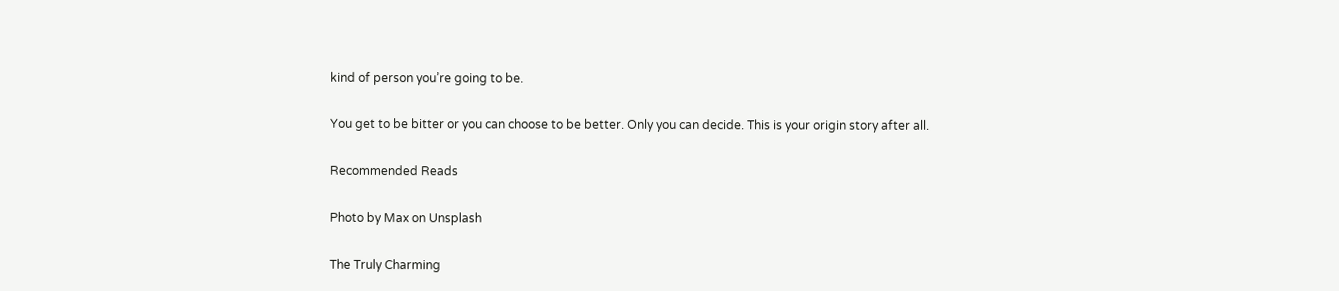kind of person you’re going to be.

You get to be bitter or you can choose to be better. Only you can decide. This is your origin story after all.

Recommended Reads

Photo by Max on Unsplash

The Truly Charming